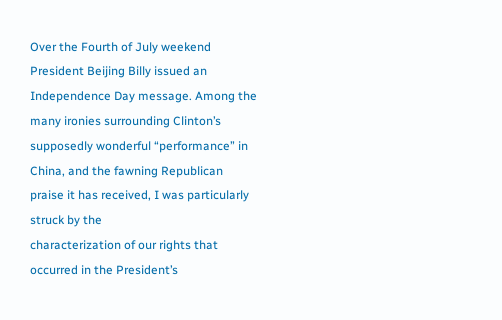Over the Fourth of July weekend President Beijing Billy issued an
Independence Day message. Among the many ironies surrounding Clinton’s
supposedly wonderful “performance” in China, and the fawning Republican
praise it has received, I was particularly struck by the
characterization of our rights that occurred in the President’s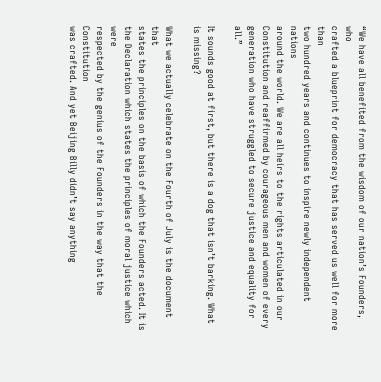“We have all benefited from the wisdom of our nation’s Founders, who
crafted a blueprint for democracy that has served us well for more than
two hundred years and continues to inspire newly independent nations
around the world. We are all heirs to the rights articulated in our
Constitution and reaffirmed by courageous men and women of every
generation who have struggled to secure justice and equality for all.”

It sounds good at first, but there is a dog that isn’t barking. What
is missing?

What we actually celebrate on the Fourth of July is the document that
states the principles on the basis of which the Founders acted. It is
the Declaration which states the principles of moral justice which were
respected by the genius of the Founders in the way that the Constitution
was crafted. And yet Beijing Billy didn’t say anything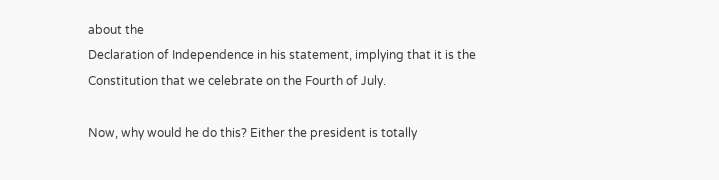about the
Declaration of Independence in his statement, implying that it is the
Constitution that we celebrate on the Fourth of July.

Now, why would he do this? Either the president is totally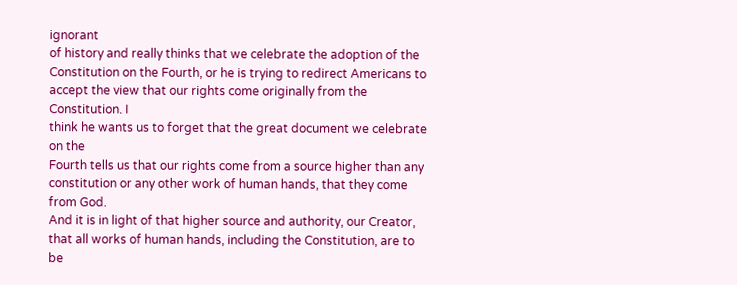ignorant
of history and really thinks that we celebrate the adoption of the
Constitution on the Fourth, or he is trying to redirect Americans to
accept the view that our rights come originally from the Constitution. I
think he wants us to forget that the great document we celebrate on the
Fourth tells us that our rights come from a source higher than any
constitution or any other work of human hands, that they come from God.
And it is in light of that higher source and authority, our Creator,
that all works of human hands, including the Constitution, are to be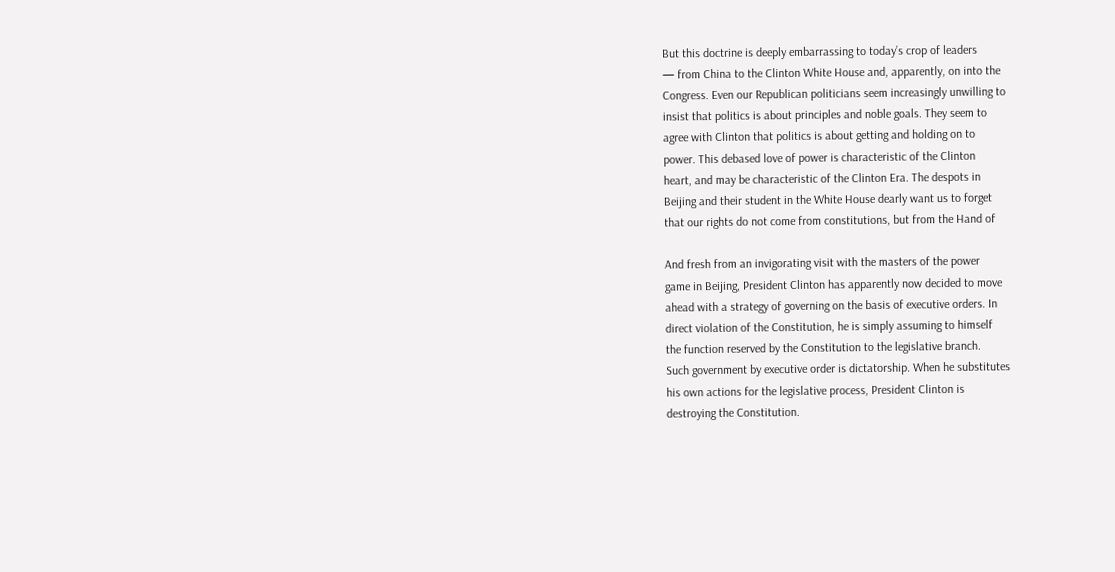But this doctrine is deeply embarrassing to today’s crop of leaders
— from China to the Clinton White House and, apparently, on into the
Congress. Even our Republican politicians seem increasingly unwilling to
insist that politics is about principles and noble goals. They seem to
agree with Clinton that politics is about getting and holding on to
power. This debased love of power is characteristic of the Clinton
heart, and may be characteristic of the Clinton Era. The despots in
Beijing and their student in the White House dearly want us to forget
that our rights do not come from constitutions, but from the Hand of

And fresh from an invigorating visit with the masters of the power
game in Beijing, President Clinton has apparently now decided to move
ahead with a strategy of governing on the basis of executive orders. In
direct violation of the Constitution, he is simply assuming to himself
the function reserved by the Constitution to the legislative branch.
Such government by executive order is dictatorship. When he substitutes
his own actions for the legislative process, President Clinton is
destroying the Constitution.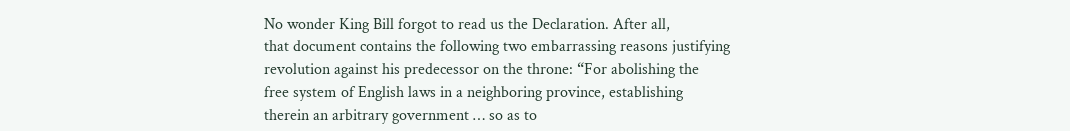No wonder King Bill forgot to read us the Declaration. After all,
that document contains the following two embarrassing reasons justifying
revolution against his predecessor on the throne: “For abolishing the
free system of English laws in a neighboring province, establishing
therein an arbitrary government … so as to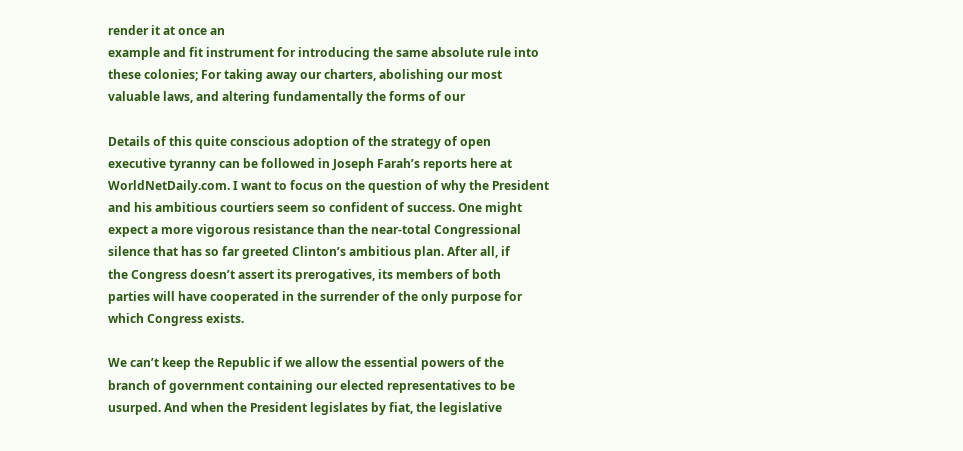render it at once an
example and fit instrument for introducing the same absolute rule into
these colonies; For taking away our charters, abolishing our most
valuable laws, and altering fundamentally the forms of our

Details of this quite conscious adoption of the strategy of open
executive tyranny can be followed in Joseph Farah’s reports here at
WorldNetDaily.com. I want to focus on the question of why the President
and his ambitious courtiers seem so confident of success. One might
expect a more vigorous resistance than the near-total Congressional
silence that has so far greeted Clinton’s ambitious plan. After all, if
the Congress doesn’t assert its prerogatives, its members of both
parties will have cooperated in the surrender of the only purpose for
which Congress exists.

We can’t keep the Republic if we allow the essential powers of the
branch of government containing our elected representatives to be
usurped. And when the President legislates by fiat, the legislative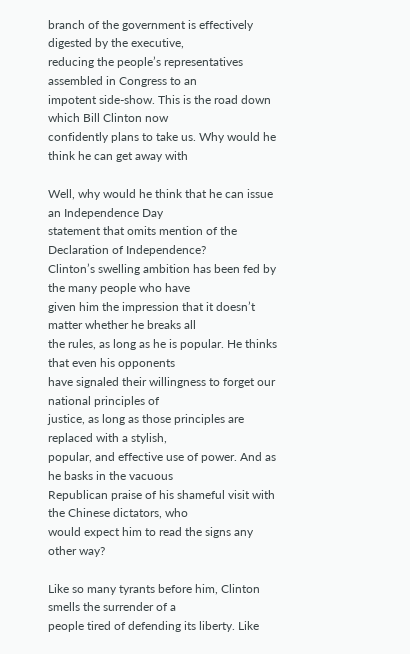branch of the government is effectively digested by the executive,
reducing the people’s representatives assembled in Congress to an
impotent side-show. This is the road down which Bill Clinton now
confidently plans to take us. Why would he think he can get away with

Well, why would he think that he can issue an Independence Day
statement that omits mention of the Declaration of Independence?
Clinton’s swelling ambition has been fed by the many people who have
given him the impression that it doesn’t matter whether he breaks all
the rules, as long as he is popular. He thinks that even his opponents
have signaled their willingness to forget our national principles of
justice, as long as those principles are replaced with a stylish,
popular, and effective use of power. And as he basks in the vacuous
Republican praise of his shameful visit with the Chinese dictators, who
would expect him to read the signs any other way?

Like so many tyrants before him, Clinton smells the surrender of a
people tired of defending its liberty. Like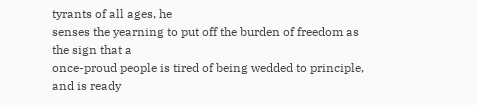tyrants of all ages, he
senses the yearning to put off the burden of freedom as the sign that a
once-proud people is tired of being wedded to principle, and is ready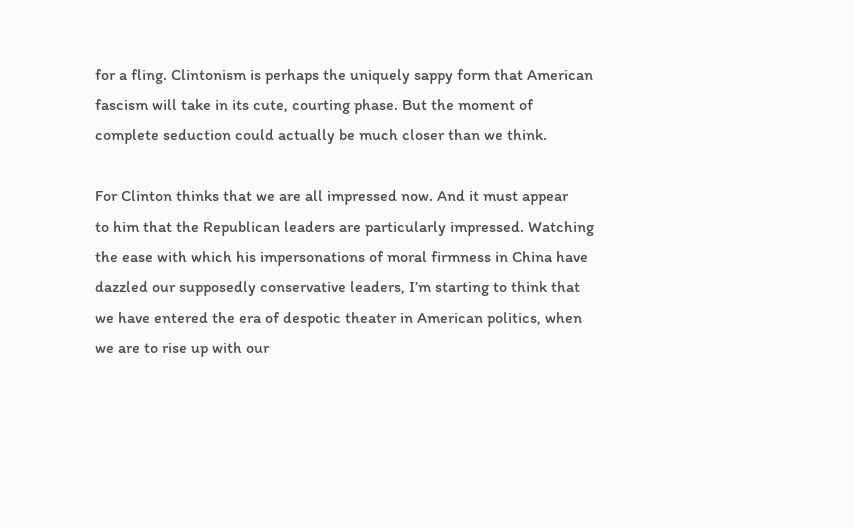for a fling. Clintonism is perhaps the uniquely sappy form that American
fascism will take in its cute, courting phase. But the moment of
complete seduction could actually be much closer than we think.

For Clinton thinks that we are all impressed now. And it must appear
to him that the Republican leaders are particularly impressed. Watching
the ease with which his impersonations of moral firmness in China have
dazzled our supposedly conservative leaders, I’m starting to think that
we have entered the era of despotic theater in American politics, when
we are to rise up with our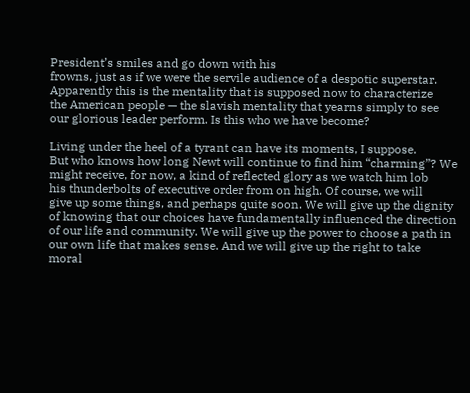President’s smiles and go down with his
frowns, just as if we were the servile audience of a despotic superstar.
Apparently this is the mentality that is supposed now to characterize
the American people — the slavish mentality that yearns simply to see
our glorious leader perform. Is this who we have become?

Living under the heel of a tyrant can have its moments, I suppose.
But who knows how long Newt will continue to find him “charming”? We
might receive, for now, a kind of reflected glory as we watch him lob
his thunderbolts of executive order from on high. Of course, we will
give up some things, and perhaps quite soon. We will give up the dignity
of knowing that our choices have fundamentally influenced the direction
of our life and community. We will give up the power to choose a path in
our own life that makes sense. And we will give up the right to take
moral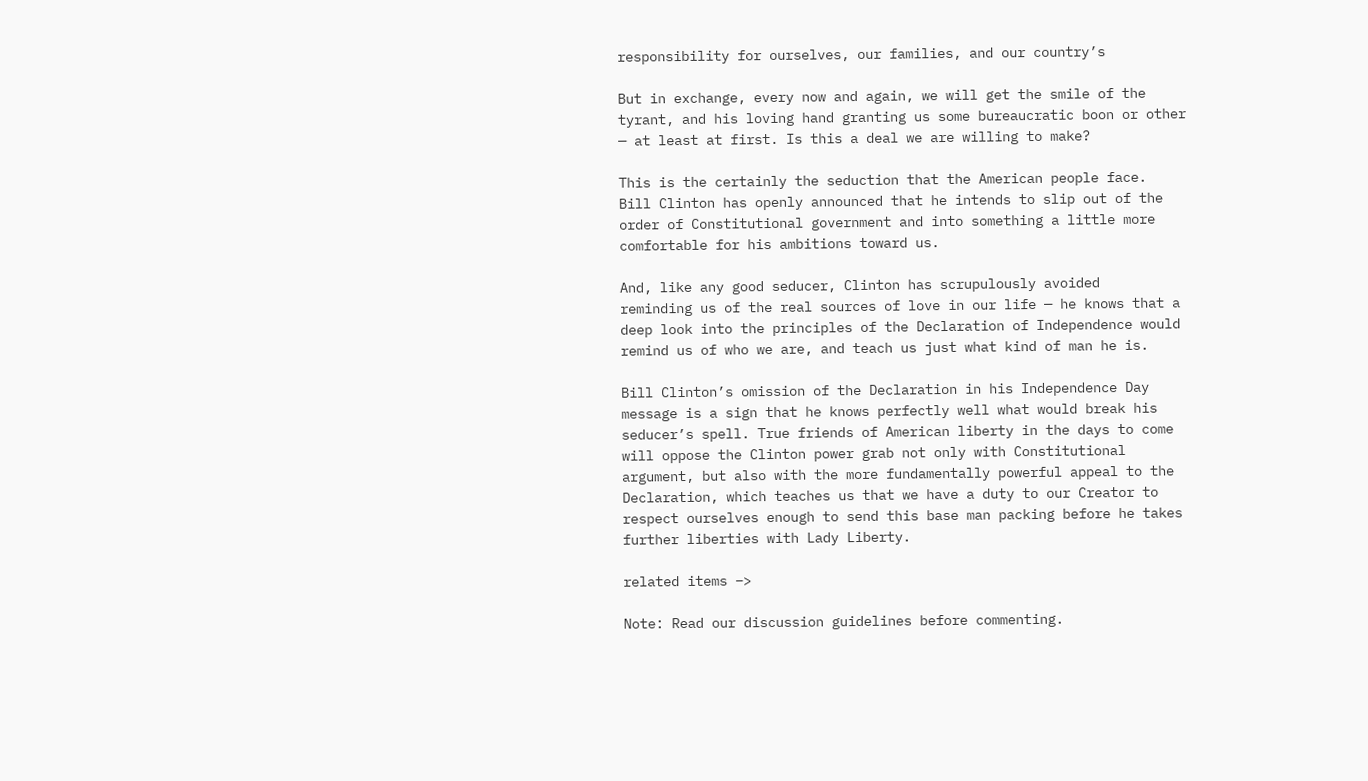responsibility for ourselves, our families, and our country’s

But in exchange, every now and again, we will get the smile of the
tyrant, and his loving hand granting us some bureaucratic boon or other
— at least at first. Is this a deal we are willing to make?

This is the certainly the seduction that the American people face.
Bill Clinton has openly announced that he intends to slip out of the
order of Constitutional government and into something a little more
comfortable for his ambitions toward us.

And, like any good seducer, Clinton has scrupulously avoided
reminding us of the real sources of love in our life — he knows that a
deep look into the principles of the Declaration of Independence would
remind us of who we are, and teach us just what kind of man he is.

Bill Clinton’s omission of the Declaration in his Independence Day
message is a sign that he knows perfectly well what would break his
seducer’s spell. True friends of American liberty in the days to come
will oppose the Clinton power grab not only with Constitutional
argument, but also with the more fundamentally powerful appeal to the
Declaration, which teaches us that we have a duty to our Creator to
respect ourselves enough to send this base man packing before he takes
further liberties with Lady Liberty.

related items –>

Note: Read our discussion guidelines before commenting.